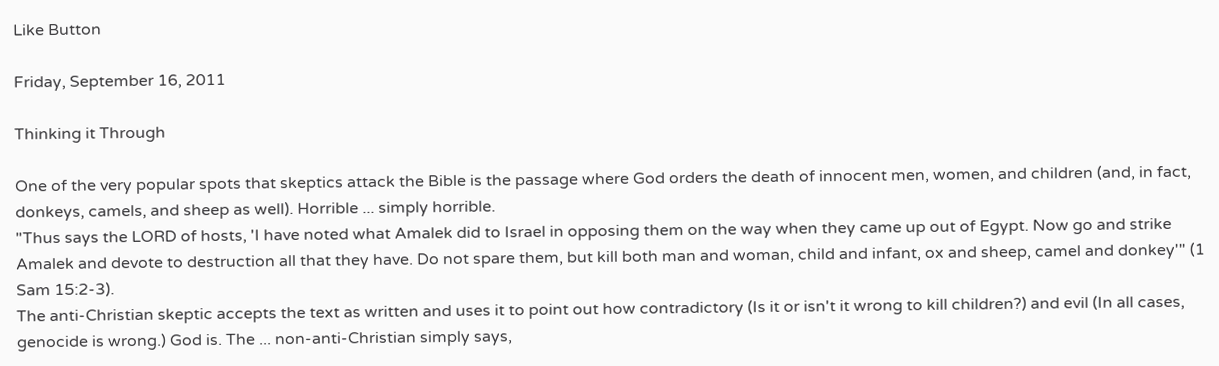Like Button

Friday, September 16, 2011

Thinking it Through

One of the very popular spots that skeptics attack the Bible is the passage where God orders the death of innocent men, women, and children (and, in fact, donkeys, camels, and sheep as well). Horrible ... simply horrible.
"Thus says the LORD of hosts, 'I have noted what Amalek did to Israel in opposing them on the way when they came up out of Egypt. Now go and strike Amalek and devote to destruction all that they have. Do not spare them, but kill both man and woman, child and infant, ox and sheep, camel and donkey'" (1 Sam 15:2-3).
The anti-Christian skeptic accepts the text as written and uses it to point out how contradictory (Is it or isn't it wrong to kill children?) and evil (In all cases, genocide is wrong.) God is. The ... non-anti-Christian simply says,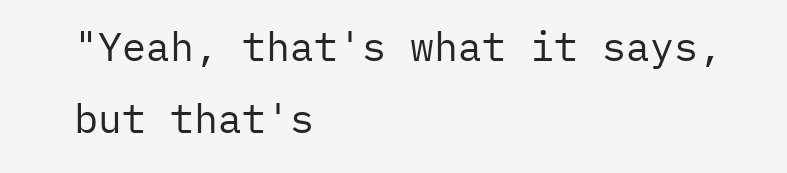"Yeah, that's what it says, but that's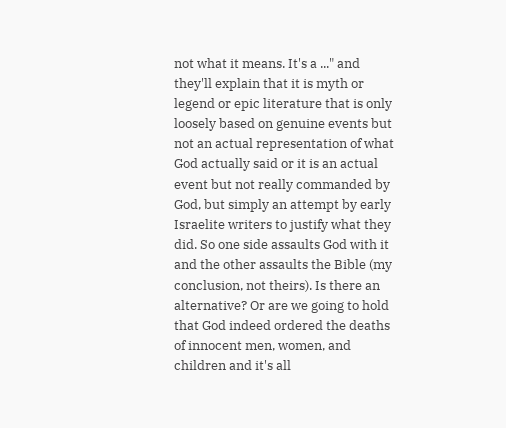not what it means. It's a ..." and they'll explain that it is myth or legend or epic literature that is only loosely based on genuine events but not an actual representation of what God actually said or it is an actual event but not really commanded by God, but simply an attempt by early Israelite writers to justify what they did. So one side assaults God with it and the other assaults the Bible (my conclusion, not theirs). Is there an alternative? Or are we going to hold that God indeed ordered the deaths of innocent men, women, and children and it's all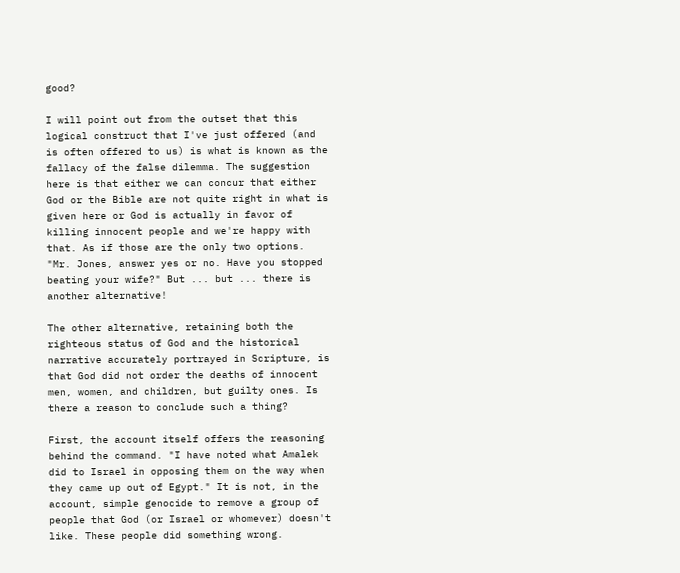good?

I will point out from the outset that this logical construct that I've just offered (and is often offered to us) is what is known as the fallacy of the false dilemma. The suggestion here is that either we can concur that either God or the Bible are not quite right in what is given here or God is actually in favor of killing innocent people and we're happy with that. As if those are the only two options. "Mr. Jones, answer yes or no. Have you stopped beating your wife?" But ... but ... there is another alternative!

The other alternative, retaining both the righteous status of God and the historical narrative accurately portrayed in Scripture, is that God did not order the deaths of innocent men, women, and children, but guilty ones. Is there a reason to conclude such a thing?

First, the account itself offers the reasoning behind the command. "I have noted what Amalek did to Israel in opposing them on the way when they came up out of Egypt." It is not, in the account, simple genocide to remove a group of people that God (or Israel or whomever) doesn't like. These people did something wrong.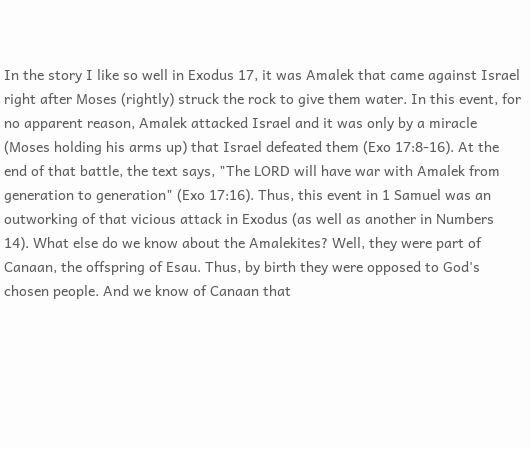In the story I like so well in Exodus 17, it was Amalek that came against Israel right after Moses (rightly) struck the rock to give them water. In this event, for no apparent reason, Amalek attacked Israel and it was only by a miracle (Moses holding his arms up) that Israel defeated them (Exo 17:8-16). At the end of that battle, the text says, "The LORD will have war with Amalek from generation to generation" (Exo 17:16). Thus, this event in 1 Samuel was an outworking of that vicious attack in Exodus (as well as another in Numbers 14). What else do we know about the Amalekites? Well, they were part of Canaan, the offspring of Esau. Thus, by birth they were opposed to God's chosen people. And we know of Canaan that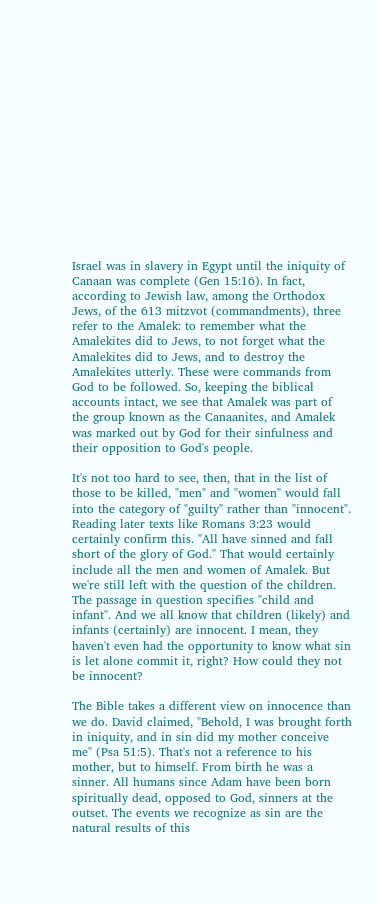Israel was in slavery in Egypt until the iniquity of Canaan was complete (Gen 15:16). In fact, according to Jewish law, among the Orthodox Jews, of the 613 mitzvot (commandments), three refer to the Amalek: to remember what the Amalekites did to Jews, to not forget what the Amalekites did to Jews, and to destroy the Amalekites utterly. These were commands from God to be followed. So, keeping the biblical accounts intact, we see that Amalek was part of the group known as the Canaanites, and Amalek was marked out by God for their sinfulness and their opposition to God's people.

It's not too hard to see, then, that in the list of those to be killed, "men" and "women" would fall into the category of "guilty" rather than "innocent". Reading later texts like Romans 3:23 would certainly confirm this. "All have sinned and fall short of the glory of God." That would certainly include all the men and women of Amalek. But we're still left with the question of the children. The passage in question specifies "child and infant". And we all know that children (likely) and infants (certainly) are innocent. I mean, they haven't even had the opportunity to know what sin is let alone commit it, right? How could they not be innocent?

The Bible takes a different view on innocence than we do. David claimed, "Behold, I was brought forth in iniquity, and in sin did my mother conceive me" (Psa 51:5). That's not a reference to his mother, but to himself. From birth he was a sinner. All humans since Adam have been born spiritually dead, opposed to God, sinners at the outset. The events we recognize as sin are the natural results of this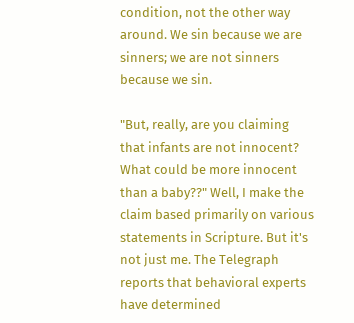condition, not the other way around. We sin because we are sinners; we are not sinners because we sin.

"But, really, are you claiming that infants are not innocent? What could be more innocent than a baby??" Well, I make the claim based primarily on various statements in Scripture. But it's not just me. The Telegraph reports that behavioral experts have determined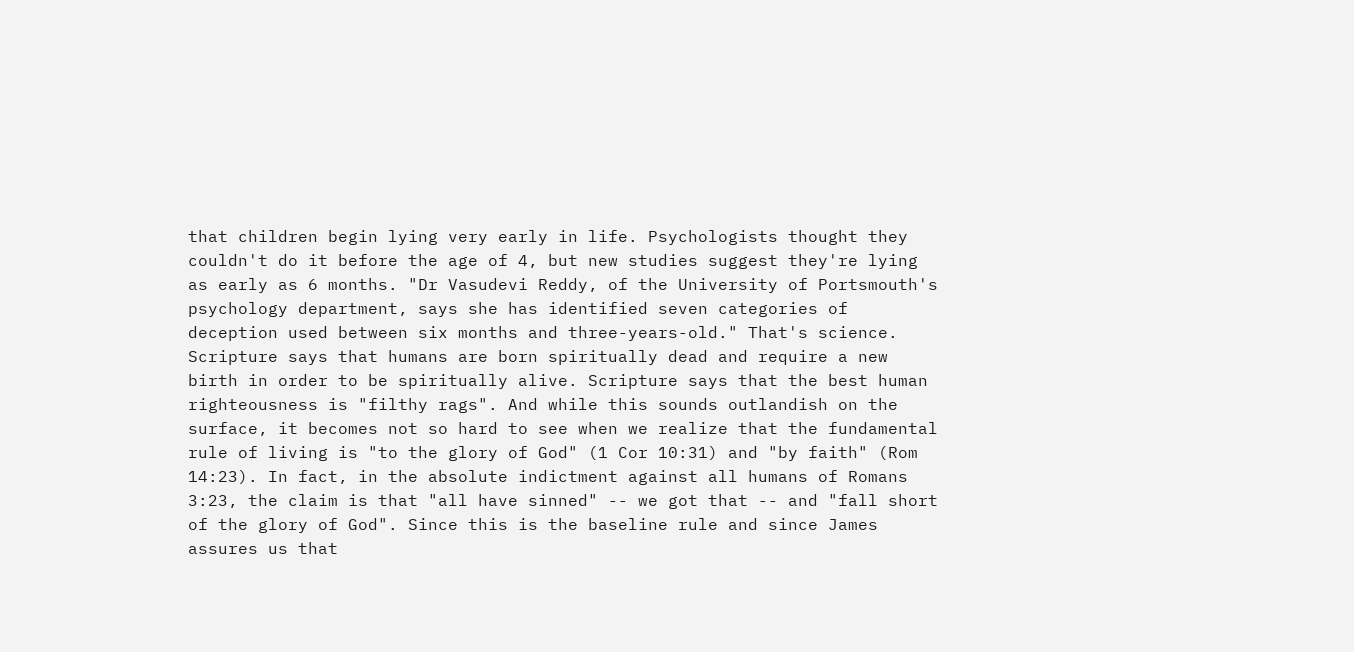that children begin lying very early in life. Psychologists thought they couldn't do it before the age of 4, but new studies suggest they're lying as early as 6 months. "Dr Vasudevi Reddy, of the University of Portsmouth's psychology department, says she has identified seven categories of deception used between six months and three-years-old." That's science. Scripture says that humans are born spiritually dead and require a new birth in order to be spiritually alive. Scripture says that the best human righteousness is "filthy rags". And while this sounds outlandish on the surface, it becomes not so hard to see when we realize that the fundamental rule of living is "to the glory of God" (1 Cor 10:31) and "by faith" (Rom 14:23). In fact, in the absolute indictment against all humans of Romans 3:23, the claim is that "all have sinned" -- we got that -- and "fall short of the glory of God". Since this is the baseline rule and since James assures us that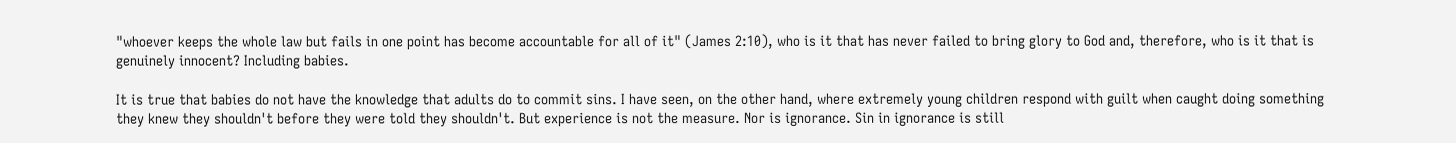"whoever keeps the whole law but fails in one point has become accountable for all of it" (James 2:10), who is it that has never failed to bring glory to God and, therefore, who is it that is genuinely innocent? Including babies.

It is true that babies do not have the knowledge that adults do to commit sins. I have seen, on the other hand, where extremely young children respond with guilt when caught doing something they knew they shouldn't before they were told they shouldn't. But experience is not the measure. Nor is ignorance. Sin in ignorance is still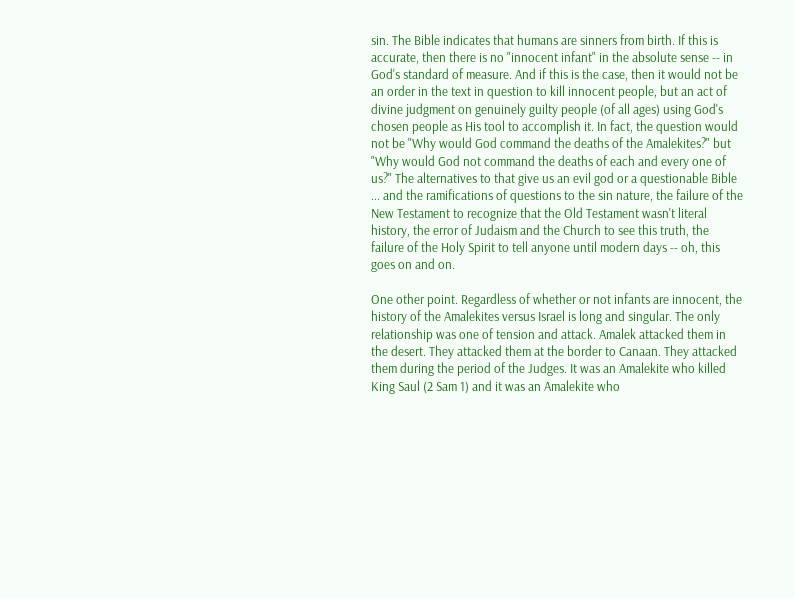sin. The Bible indicates that humans are sinners from birth. If this is accurate, then there is no "innocent infant" in the absolute sense -- in God's standard of measure. And if this is the case, then it would not be an order in the text in question to kill innocent people, but an act of divine judgment on genuinely guilty people (of all ages) using God's chosen people as His tool to accomplish it. In fact, the question would not be "Why would God command the deaths of the Amalekites?" but "Why would God not command the deaths of each and every one of us?" The alternatives to that give us an evil god or a questionable Bible ... and the ramifications of questions to the sin nature, the failure of the New Testament to recognize that the Old Testament wasn't literal history, the error of Judaism and the Church to see this truth, the failure of the Holy Spirit to tell anyone until modern days -- oh, this goes on and on.

One other point. Regardless of whether or not infants are innocent, the history of the Amalekites versus Israel is long and singular. The only relationship was one of tension and attack. Amalek attacked them in the desert. They attacked them at the border to Canaan. They attacked them during the period of the Judges. It was an Amalekite who killed King Saul (2 Sam 1) and it was an Amalekite who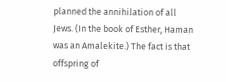planned the annihilation of all Jews. (In the book of Esther, Haman was an Amalekite.) The fact is that offspring of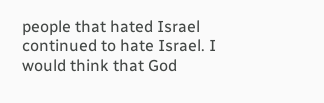people that hated Israel continued to hate Israel. I would think that God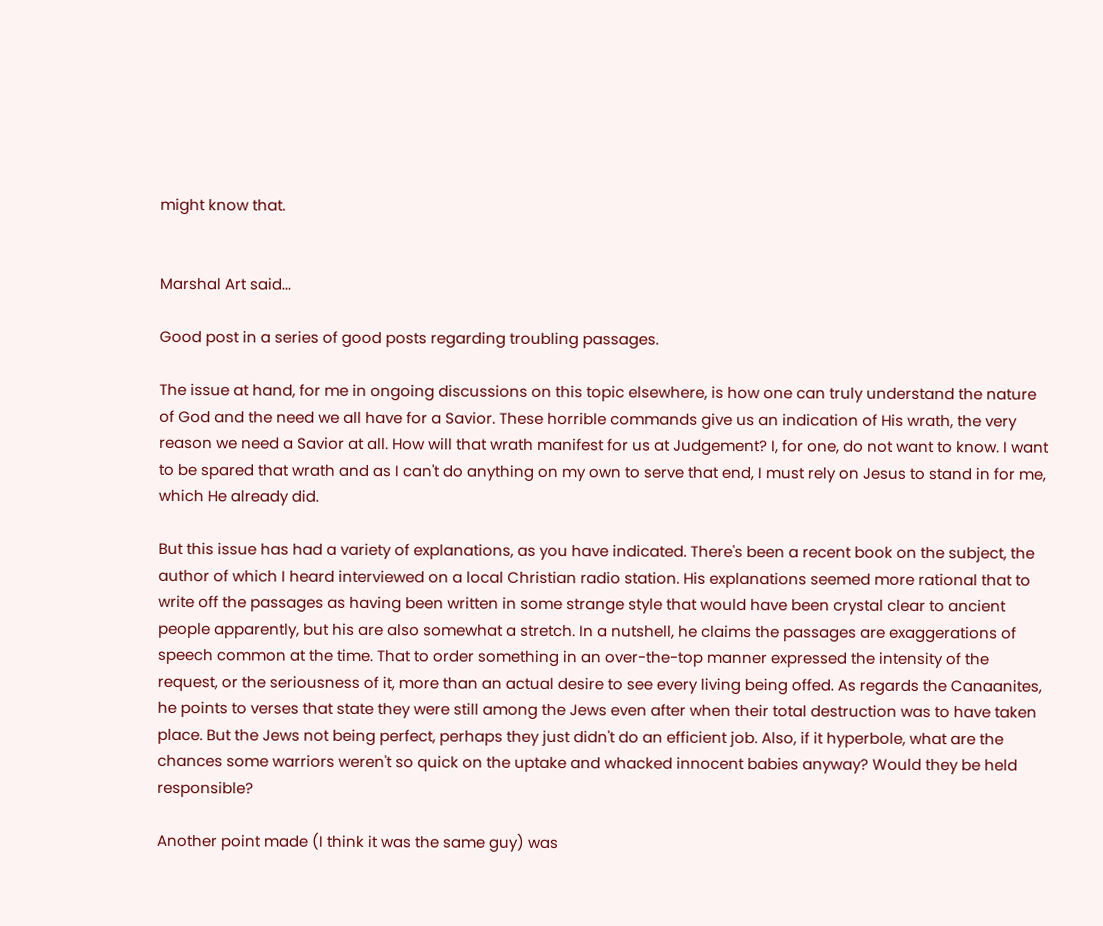might know that.


Marshal Art said...

Good post in a series of good posts regarding troubling passages.

The issue at hand, for me in ongoing discussions on this topic elsewhere, is how one can truly understand the nature of God and the need we all have for a Savior. These horrible commands give us an indication of His wrath, the very reason we need a Savior at all. How will that wrath manifest for us at Judgement? I, for one, do not want to know. I want to be spared that wrath and as I can't do anything on my own to serve that end, I must rely on Jesus to stand in for me, which He already did.

But this issue has had a variety of explanations, as you have indicated. There's been a recent book on the subject, the author of which I heard interviewed on a local Christian radio station. His explanations seemed more rational that to write off the passages as having been written in some strange style that would have been crystal clear to ancient people apparently, but his are also somewhat a stretch. In a nutshell, he claims the passages are exaggerations of speech common at the time. That to order something in an over-the-top manner expressed the intensity of the request, or the seriousness of it, more than an actual desire to see every living being offed. As regards the Canaanites, he points to verses that state they were still among the Jews even after when their total destruction was to have taken place. But the Jews not being perfect, perhaps they just didn't do an efficient job. Also, if it hyperbole, what are the chances some warriors weren't so quick on the uptake and whacked innocent babies anyway? Would they be held responsible?

Another point made (I think it was the same guy) was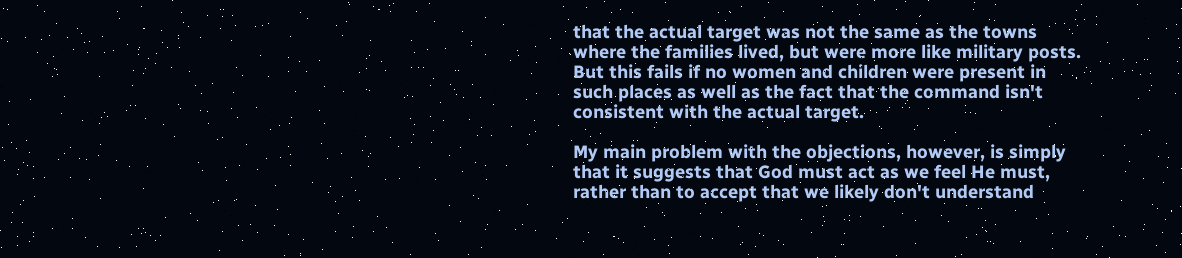that the actual target was not the same as the towns where the families lived, but were more like military posts. But this fails if no women and children were present in such places as well as the fact that the command isn't consistent with the actual target.

My main problem with the objections, however, is simply that it suggests that God must act as we feel He must, rather than to accept that we likely don't understand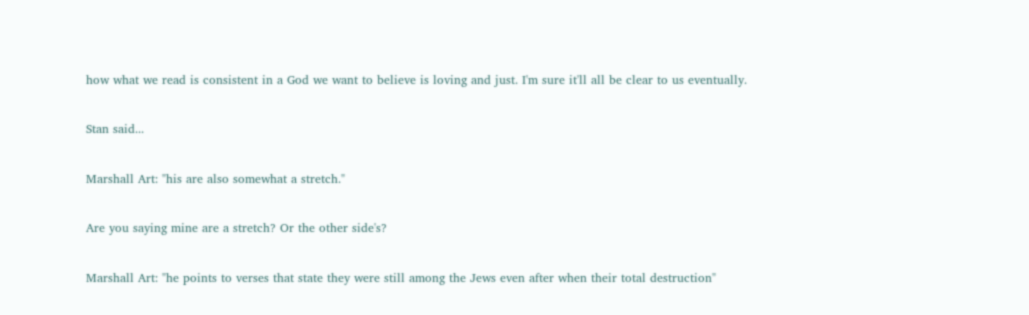how what we read is consistent in a God we want to believe is loving and just. I'm sure it'll all be clear to us eventually.

Stan said...

Marshall Art: "his are also somewhat a stretch."

Are you saying mine are a stretch? Or the other side's?

Marshall Art: "he points to verses that state they were still among the Jews even after when their total destruction"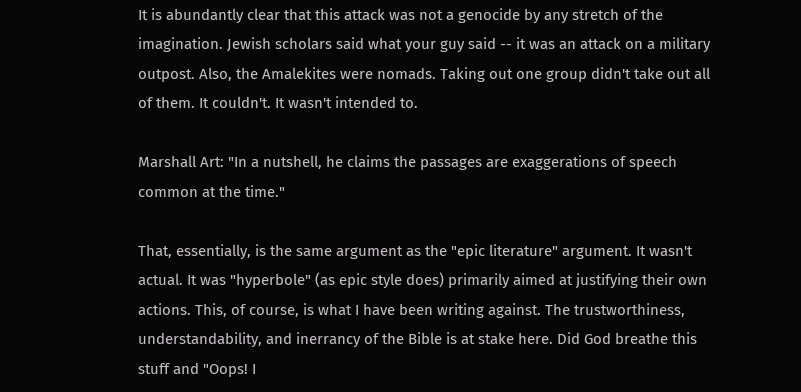It is abundantly clear that this attack was not a genocide by any stretch of the imagination. Jewish scholars said what your guy said -- it was an attack on a military outpost. Also, the Amalekites were nomads. Taking out one group didn't take out all of them. It couldn't. It wasn't intended to.

Marshall Art: "In a nutshell, he claims the passages are exaggerations of speech common at the time."

That, essentially, is the same argument as the "epic literature" argument. It wasn't actual. It was "hyperbole" (as epic style does) primarily aimed at justifying their own actions. This, of course, is what I have been writing against. The trustworthiness, understandability, and inerrancy of the Bible is at stake here. Did God breathe this stuff and "Oops! I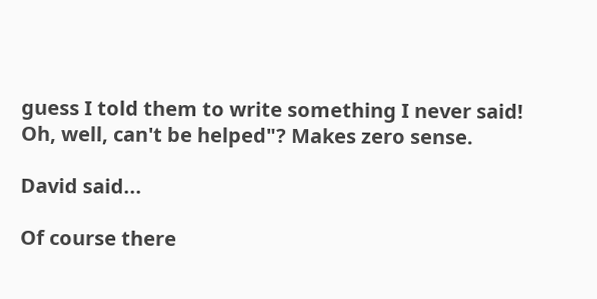guess I told them to write something I never said! Oh, well, can't be helped"? Makes zero sense.

David said...

Of course there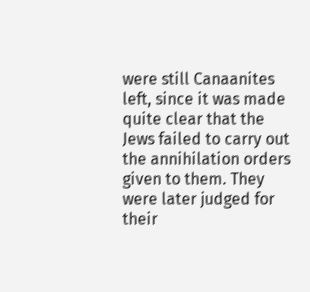were still Canaanites left, since it was made quite clear that the Jews failed to carry out the annihilation orders given to them. They were later judged for their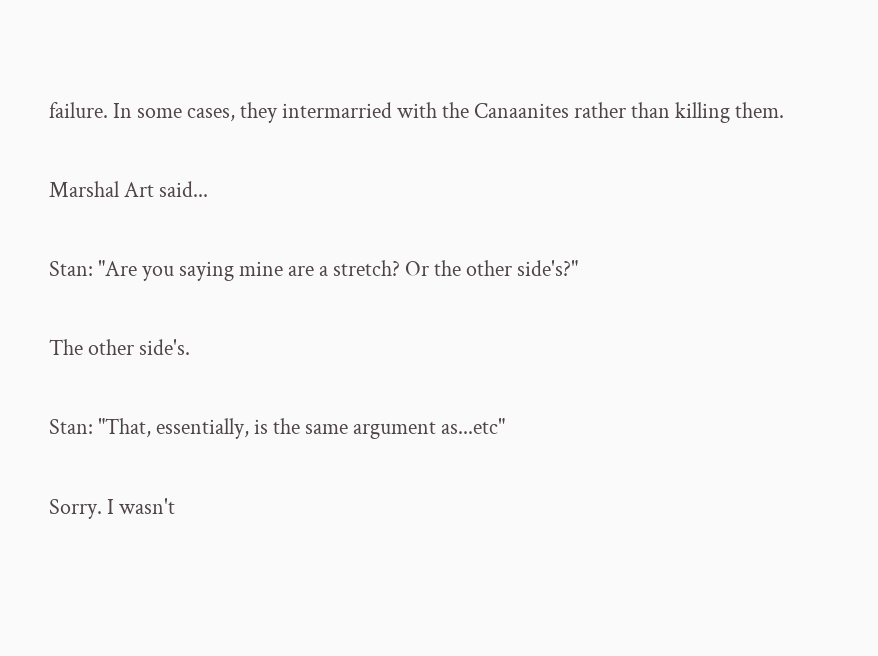failure. In some cases, they intermarried with the Canaanites rather than killing them.

Marshal Art said...

Stan: "Are you saying mine are a stretch? Or the other side's?"

The other side's.

Stan: "That, essentially, is the same argument as...etc"

Sorry. I wasn't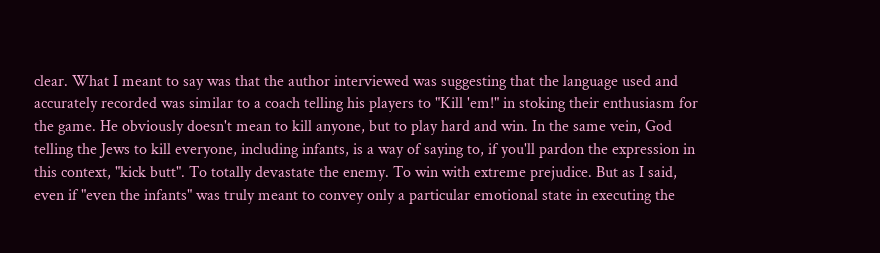clear. What I meant to say was that the author interviewed was suggesting that the language used and accurately recorded was similar to a coach telling his players to "Kill 'em!" in stoking their enthusiasm for the game. He obviously doesn't mean to kill anyone, but to play hard and win. In the same vein, God telling the Jews to kill everyone, including infants, is a way of saying to, if you'll pardon the expression in this context, "kick butt". To totally devastate the enemy. To win with extreme prejudice. But as I said, even if "even the infants" was truly meant to convey only a particular emotional state in executing the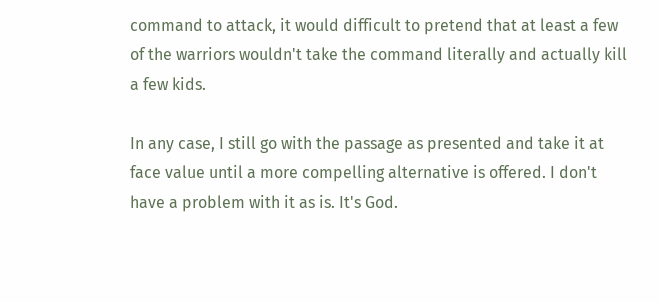command to attack, it would difficult to pretend that at least a few of the warriors wouldn't take the command literally and actually kill a few kids.

In any case, I still go with the passage as presented and take it at face value until a more compelling alternative is offered. I don't have a problem with it as is. It's God.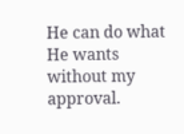He can do what He wants without my approval.